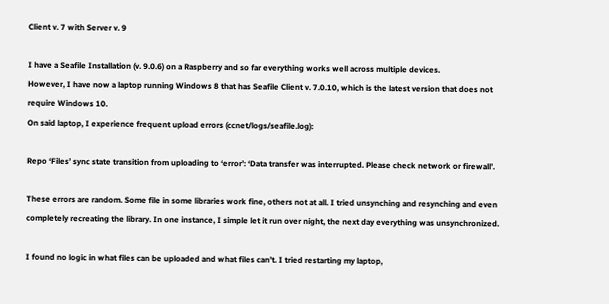Client v. 7 with Server v. 9

I have a Seafile Installation (v. 9.0.6) on a Raspberry and so far everything works well across multiple devices.
However, I have now a laptop running Windows 8 that has Seafile Client v. 7.0.10, which is the latest version that does not require Windows 10.
On said laptop, I experience frequent upload errors (ccnet/logs/seafile.log):

Repo ‘Files’ sync state transition from uploading to ‘error’: ‘Data transfer was interrupted. Please check network or firewall’.

These errors are random. Some file in some libraries work fine, others not at all. I tried unsynching and resynching and even completely recreating the library. In one instance, I simple let it run over night, the next day everything was unsynchronized.

I found no logic in what files can be uploaded and what files can’t. I tried restarting my laptop,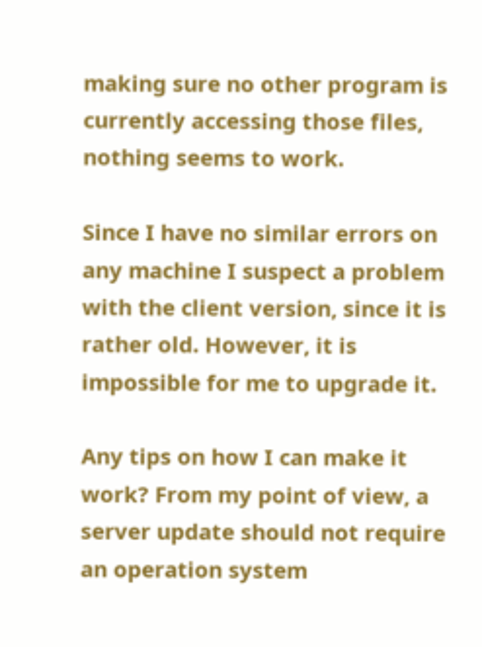making sure no other program is currently accessing those files, nothing seems to work.

Since I have no similar errors on any machine I suspect a problem with the client version, since it is rather old. However, it is impossible for me to upgrade it.

Any tips on how I can make it work? From my point of view, a server update should not require an operation system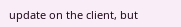update on the client, but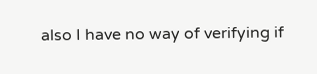also I have no way of verifying if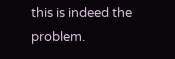this is indeed the problem.